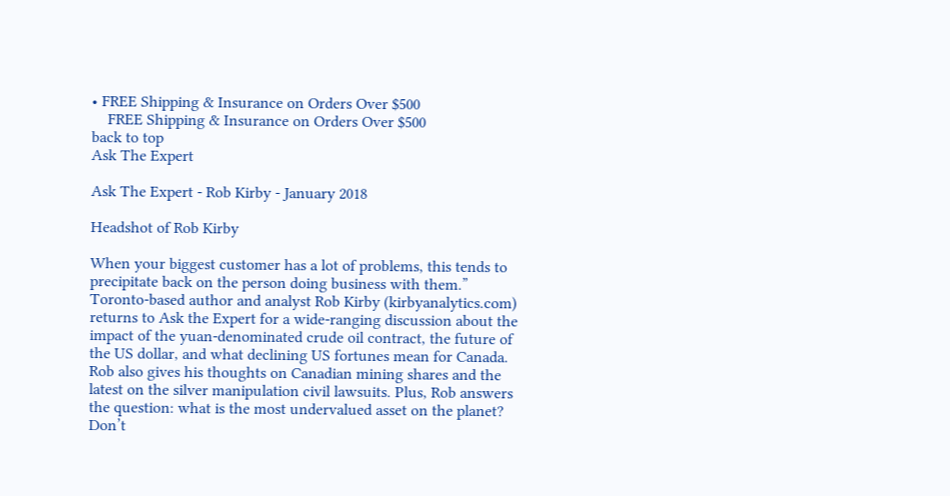• FREE Shipping & Insurance on Orders Over $500
    FREE Shipping & Insurance on Orders Over $500
back to top
Ask The Expert

Ask The Expert - Rob Kirby - January 2018

Headshot of Rob Kirby

When your biggest customer has a lot of problems, this tends to precipitate back on the person doing business with them.” Toronto-based author and analyst Rob Kirby (kirbyanalytics.com) returns to Ask the Expert for a wide-ranging discussion about the impact of the yuan-denominated crude oil contract, the future of the US dollar, and what declining US fortunes mean for Canada. Rob also gives his thoughts on Canadian mining shares and the latest on the silver manipulation civil lawsuits. Plus, Rob answers the question: what is the most undervalued asset on the planet? Don’t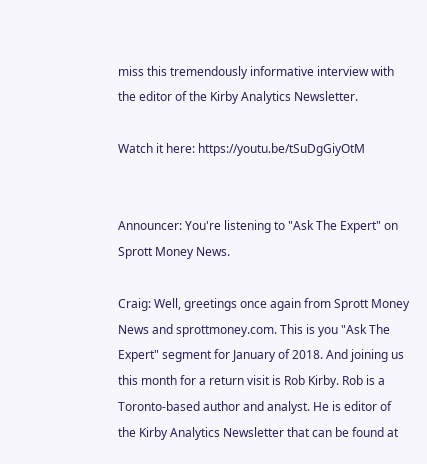miss this tremendously informative interview with the editor of the Kirby Analytics Newsletter.

Watch it here: https://youtu.be/tSuDgGiyOtM


Announcer: You're listening to "Ask The Expert" on Sprott Money News.

Craig: Well, greetings once again from Sprott Money News and sprottmoney.com. This is you "Ask The Expert" segment for January of 2018. And joining us this month for a return visit is Rob Kirby. Rob is a Toronto-based author and analyst. He is editor of the Kirby Analytics Newsletter that can be found at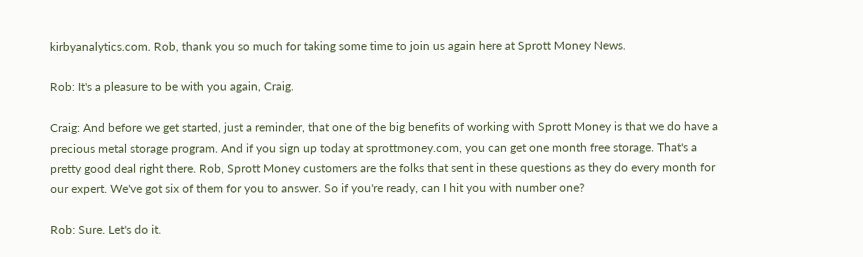kirbyanalytics.com. Rob, thank you so much for taking some time to join us again here at Sprott Money News.

Rob: It's a pleasure to be with you again, Craig.

Craig: And before we get started, just a reminder, that one of the big benefits of working with Sprott Money is that we do have a precious metal storage program. And if you sign up today at sprottmoney.com, you can get one month free storage. That's a pretty good deal right there. Rob, Sprott Money customers are the folks that sent in these questions as they do every month for our expert. We've got six of them for you to answer. So if you're ready, can I hit you with number one?

Rob: Sure. Let's do it.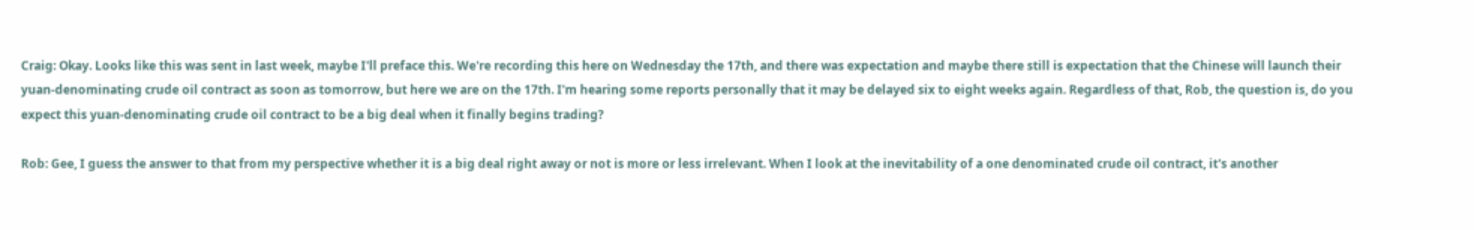Craig: Okay. Looks like this was sent in last week, maybe I'll preface this. We're recording this here on Wednesday the 17th, and there was expectation and maybe there still is expectation that the Chinese will launch their yuan-denominating crude oil contract as soon as tomorrow, but here we are on the 17th. I'm hearing some reports personally that it may be delayed six to eight weeks again. Regardless of that, Rob, the question is, do you expect this yuan-denominating crude oil contract to be a big deal when it finally begins trading?

Rob: Gee, I guess the answer to that from my perspective whether it is a big deal right away or not is more or less irrelevant. When I look at the inevitability of a one denominated crude oil contract, it's another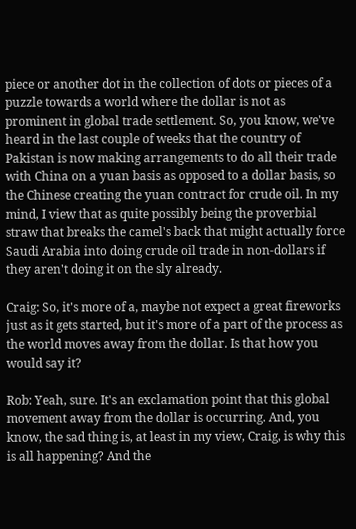piece or another dot in the collection of dots or pieces of a puzzle towards a world where the dollar is not as prominent in global trade settlement. So, you know, we've heard in the last couple of weeks that the country of Pakistan is now making arrangements to do all their trade with China on a yuan basis as opposed to a dollar basis, so the Chinese creating the yuan contract for crude oil. In my mind, I view that as quite possibly being the proverbial straw that breaks the camel's back that might actually force Saudi Arabia into doing crude oil trade in non-dollars if they aren't doing it on the sly already.

Craig: So, it's more of a, maybe not expect a great fireworks just as it gets started, but it's more of a part of the process as the world moves away from the dollar. Is that how you would say it?

Rob: Yeah, sure. It's an exclamation point that this global movement away from the dollar is occurring. And, you know, the sad thing is, at least in my view, Craig, is why this is all happening? And the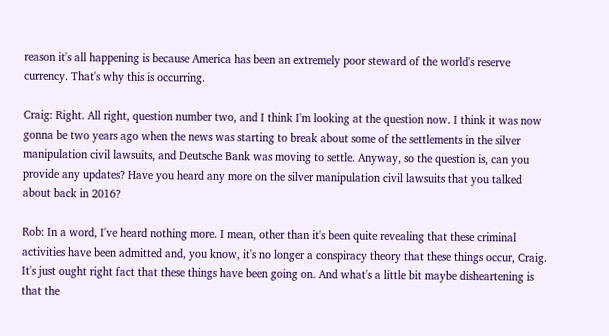reason it's all happening is because America has been an extremely poor steward of the world's reserve currency. That's why this is occurring.

Craig: Right. All right, question number two, and I think I'm looking at the question now. I think it was now gonna be two years ago when the news was starting to break about some of the settlements in the silver manipulation civil lawsuits, and Deutsche Bank was moving to settle. Anyway, so the question is, can you provide any updates? Have you heard any more on the silver manipulation civil lawsuits that you talked about back in 2016?

Rob: In a word, I've heard nothing more. I mean, other than it's been quite revealing that these criminal activities have been admitted and, you know, it's no longer a conspiracy theory that these things occur, Craig. It's just ought right fact that these things have been going on. And what's a little bit maybe disheartening is that the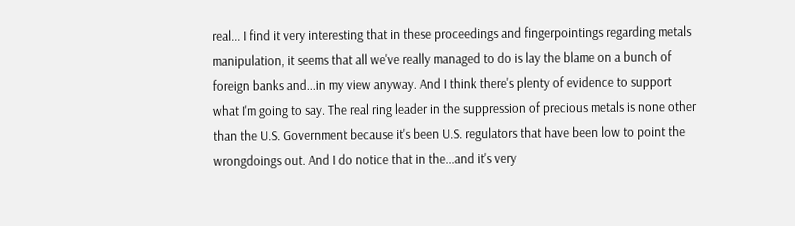real... I find it very interesting that in these proceedings and fingerpointings regarding metals manipulation, it seems that all we've really managed to do is lay the blame on a bunch of foreign banks and...in my view anyway. And I think there's plenty of evidence to support what I'm going to say. The real ring leader in the suppression of precious metals is none other than the U.S. Government because it's been U.S. regulators that have been low to point the wrongdoings out. And I do notice that in the...and it's very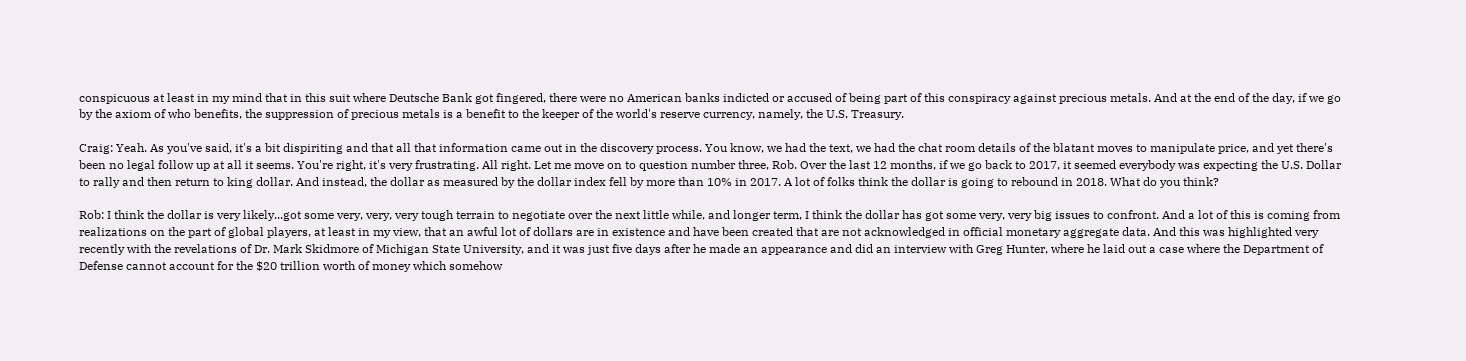conspicuous at least in my mind that in this suit where Deutsche Bank got fingered, there were no American banks indicted or accused of being part of this conspiracy against precious metals. And at the end of the day, if we go by the axiom of who benefits, the suppression of precious metals is a benefit to the keeper of the world's reserve currency, namely, the U.S. Treasury.

Craig: Yeah. As you've said, it's a bit dispiriting and that all that information came out in the discovery process. You know, we had the text, we had the chat room details of the blatant moves to manipulate price, and yet there's been no legal follow up at all it seems. You're right, it's very frustrating. All right. Let me move on to question number three, Rob. Over the last 12 months, if we go back to 2017, it seemed everybody was expecting the U.S. Dollar to rally and then return to king dollar. And instead, the dollar as measured by the dollar index fell by more than 10% in 2017. A lot of folks think the dollar is going to rebound in 2018. What do you think?

Rob: I think the dollar is very likely...got some very, very, very tough terrain to negotiate over the next little while, and longer term, I think the dollar has got some very, very big issues to confront. And a lot of this is coming from realizations on the part of global players, at least in my view, that an awful lot of dollars are in existence and have been created that are not acknowledged in official monetary aggregate data. And this was highlighted very recently with the revelations of Dr. Mark Skidmore of Michigan State University, and it was just five days after he made an appearance and did an interview with Greg Hunter, where he laid out a case where the Department of Defense cannot account for the $20 trillion worth of money which somehow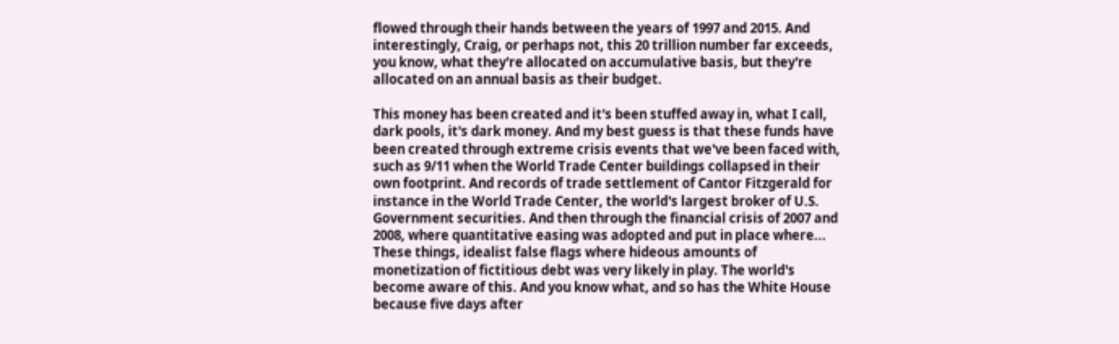flowed through their hands between the years of 1997 and 2015. And interestingly, Craig, or perhaps not, this 20 trillion number far exceeds, you know, what they're allocated on accumulative basis, but they're allocated on an annual basis as their budget.

This money has been created and it's been stuffed away in, what I call, dark pools, it's dark money. And my best guess is that these funds have been created through extreme crisis events that we've been faced with, such as 9/11 when the World Trade Center buildings collapsed in their own footprint. And records of trade settlement of Cantor Fitzgerald for instance in the World Trade Center, the world's largest broker of U.S. Government securities. And then through the financial crisis of 2007 and 2008, where quantitative easing was adopted and put in place where... These things, idealist false flags where hideous amounts of monetization of fictitious debt was very likely in play. The world's become aware of this. And you know what, and so has the White House because five days after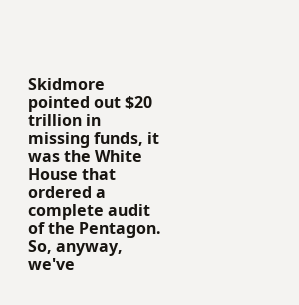Skidmore pointed out $20 trillion in missing funds, it was the White House that ordered a complete audit of the Pentagon. So, anyway, we've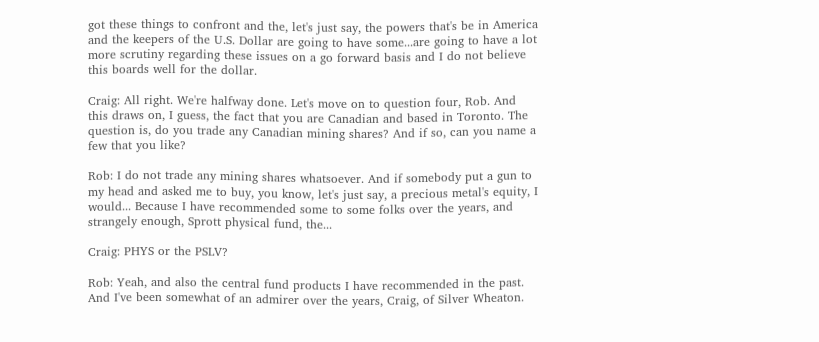got these things to confront and the, let's just say, the powers that's be in America and the keepers of the U.S. Dollar are going to have some...are going to have a lot more scrutiny regarding these issues on a go forward basis and I do not believe this boards well for the dollar.

Craig: All right. We're halfway done. Let's move on to question four, Rob. And this draws on, I guess, the fact that you are Canadian and based in Toronto. The question is, do you trade any Canadian mining shares? And if so, can you name a few that you like?

Rob: I do not trade any mining shares whatsoever. And if somebody put a gun to my head and asked me to buy, you know, let's just say, a precious metal's equity, I would... Because I have recommended some to some folks over the years, and strangely enough, Sprott physical fund, the...

Craig: PHYS or the PSLV?

Rob: Yeah, and also the central fund products I have recommended in the past. And I've been somewhat of an admirer over the years, Craig, of Silver Wheaton.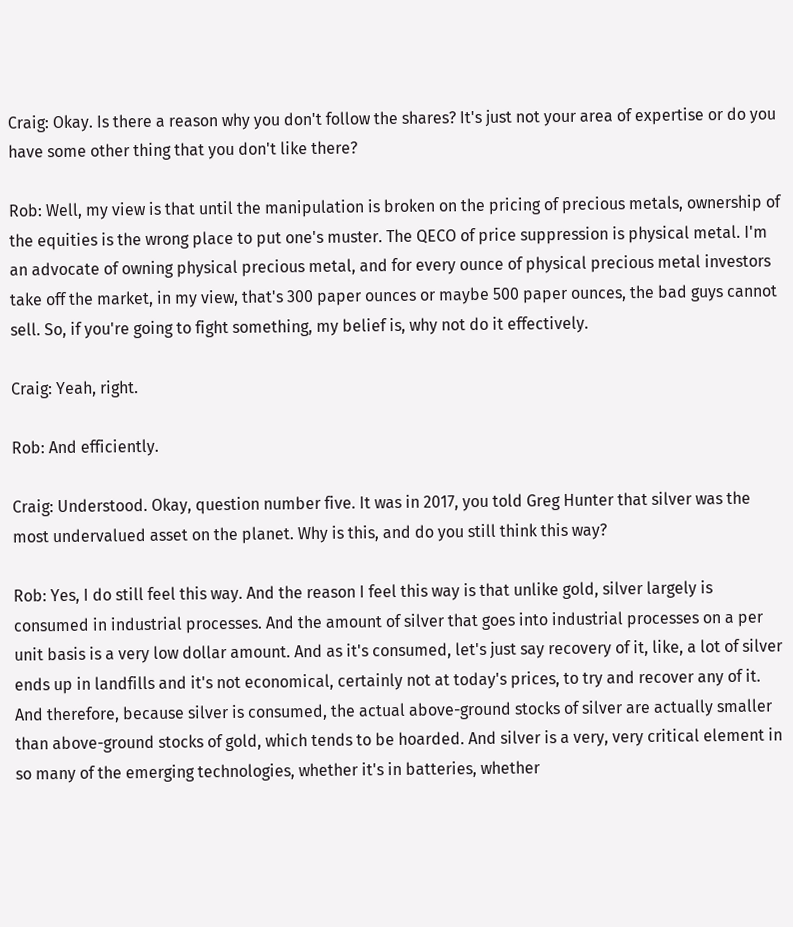Craig: Okay. Is there a reason why you don't follow the shares? It's just not your area of expertise or do you have some other thing that you don't like there?

Rob: Well, my view is that until the manipulation is broken on the pricing of precious metals, ownership of the equities is the wrong place to put one's muster. The QECO of price suppression is physical metal. I'm an advocate of owning physical precious metal, and for every ounce of physical precious metal investors take off the market, in my view, that's 300 paper ounces or maybe 500 paper ounces, the bad guys cannot sell. So, if you're going to fight something, my belief is, why not do it effectively.

Craig: Yeah, right.

Rob: And efficiently.

Craig: Understood. Okay, question number five. It was in 2017, you told Greg Hunter that silver was the most undervalued asset on the planet. Why is this, and do you still think this way?

Rob: Yes, I do still feel this way. And the reason I feel this way is that unlike gold, silver largely is consumed in industrial processes. And the amount of silver that goes into industrial processes on a per unit basis is a very low dollar amount. And as it's consumed, let's just say recovery of it, like, a lot of silver ends up in landfills and it's not economical, certainly not at today's prices, to try and recover any of it. And therefore, because silver is consumed, the actual above-ground stocks of silver are actually smaller than above-ground stocks of gold, which tends to be hoarded. And silver is a very, very critical element in so many of the emerging technologies, whether it's in batteries, whether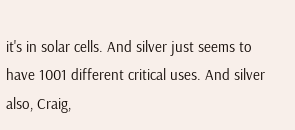it's in solar cells. And silver just seems to have 1001 different critical uses. And silver also, Craig,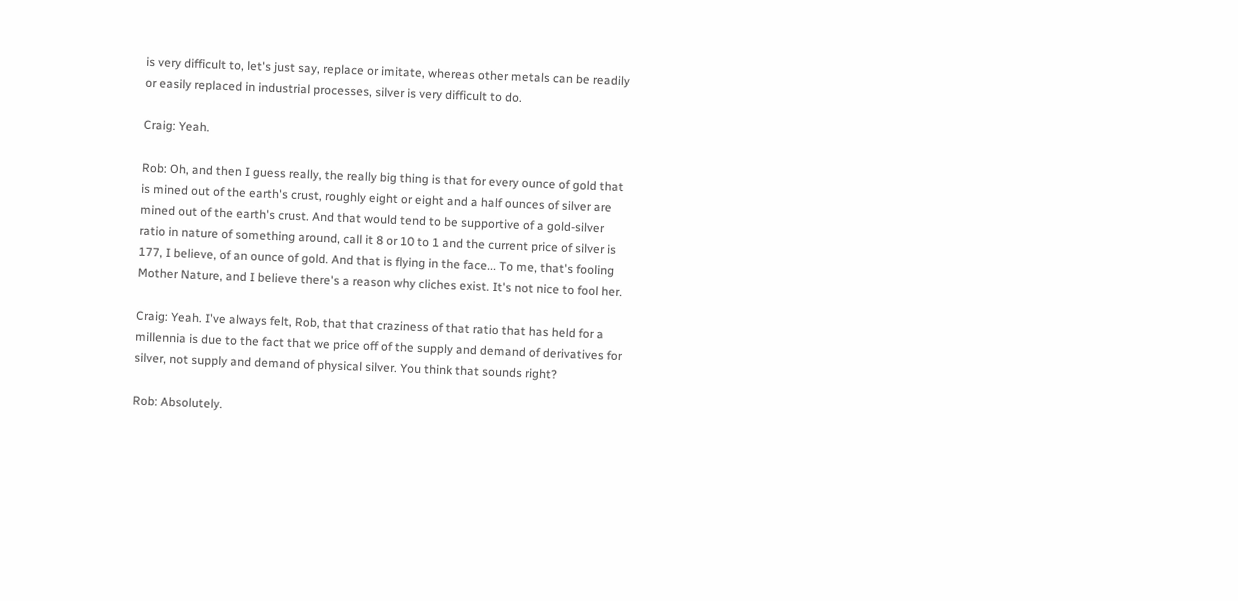is very difficult to, let's just say, replace or imitate, whereas other metals can be readily or easily replaced in industrial processes, silver is very difficult to do.

Craig: Yeah.

Rob: Oh, and then I guess really, the really big thing is that for every ounce of gold that is mined out of the earth's crust, roughly eight or eight and a half ounces of silver are mined out of the earth's crust. And that would tend to be supportive of a gold-silver ratio in nature of something around, call it 8 or 10 to 1 and the current price of silver is 177, I believe, of an ounce of gold. And that is flying in the face... To me, that's fooling Mother Nature, and I believe there's a reason why cliches exist. It's not nice to fool her.

Craig: Yeah. I've always felt, Rob, that that craziness of that ratio that has held for a millennia is due to the fact that we price off of the supply and demand of derivatives for silver, not supply and demand of physical silver. You think that sounds right?

Rob: Absolutely.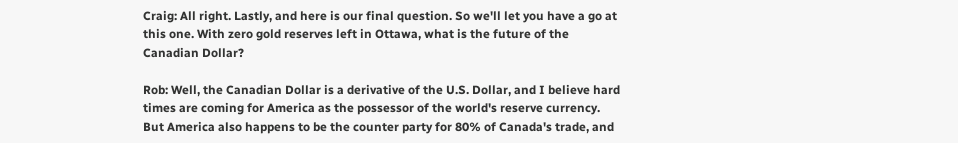Craig: All right. Lastly, and here is our final question. So we'll let you have a go at this one. With zero gold reserves left in Ottawa, what is the future of the Canadian Dollar?

Rob: Well, the Canadian Dollar is a derivative of the U.S. Dollar, and I believe hard times are coming for America as the possessor of the world's reserve currency. But America also happens to be the counter party for 80% of Canada's trade, and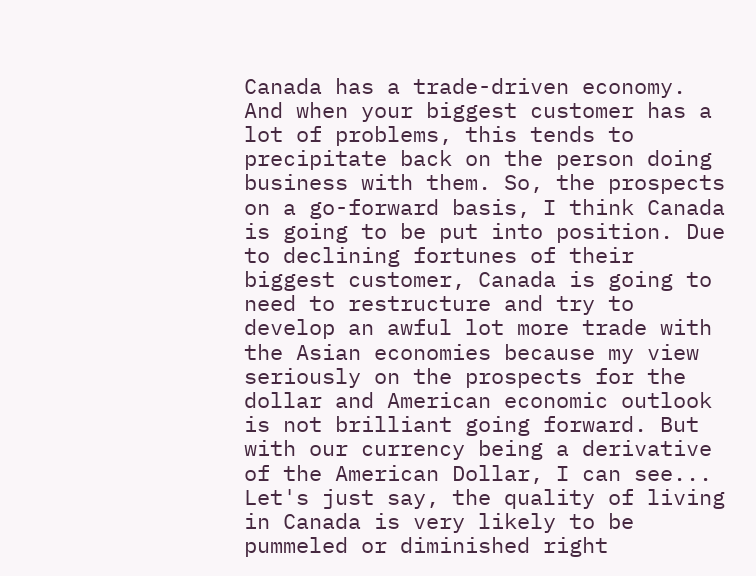Canada has a trade-driven economy. And when your biggest customer has a lot of problems, this tends to precipitate back on the person doing business with them. So, the prospects on a go-forward basis, I think Canada is going to be put into position. Due to declining fortunes of their biggest customer, Canada is going to need to restructure and try to develop an awful lot more trade with the Asian economies because my view seriously on the prospects for the dollar and American economic outlook is not brilliant going forward. But with our currency being a derivative of the American Dollar, I can see... Let's just say, the quality of living in Canada is very likely to be pummeled or diminished right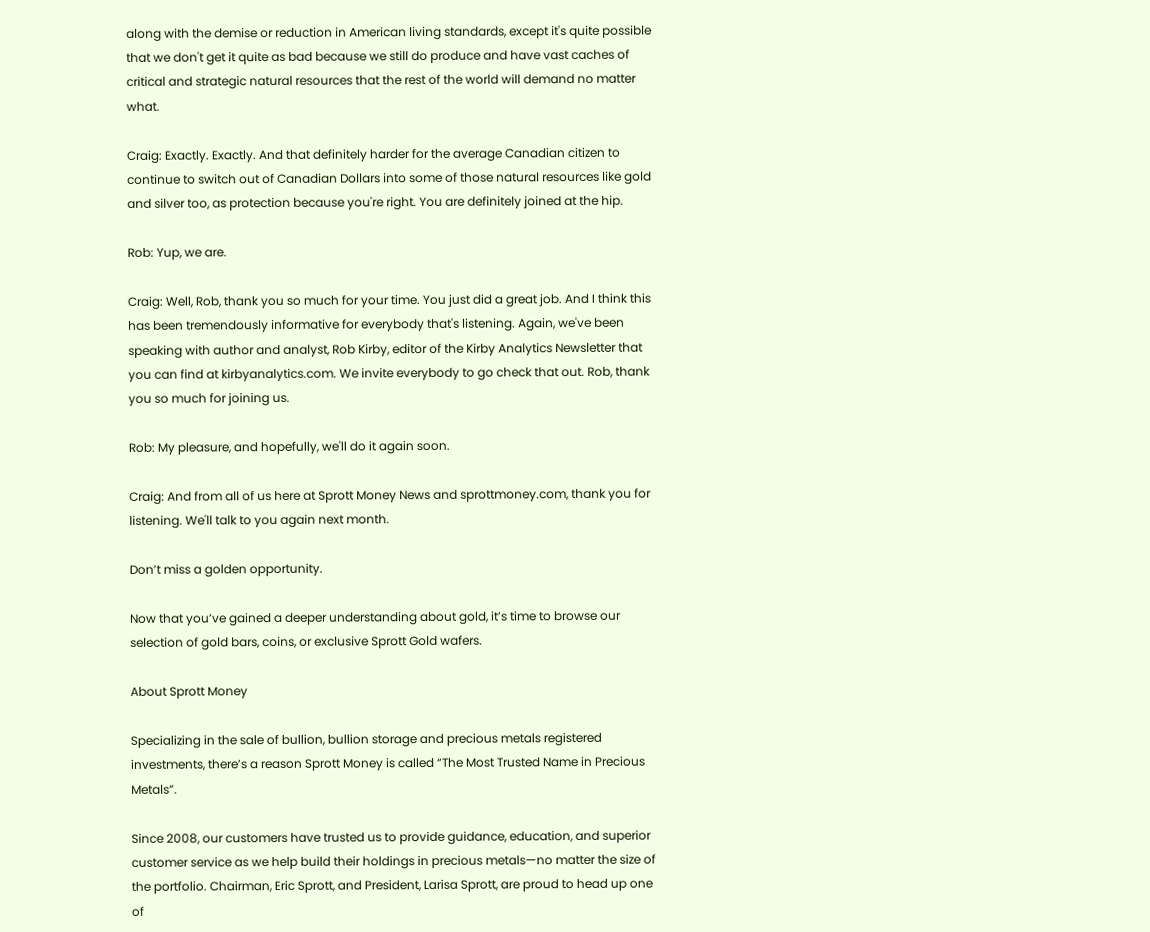along with the demise or reduction in American living standards, except it's quite possible that we don't get it quite as bad because we still do produce and have vast caches of critical and strategic natural resources that the rest of the world will demand no matter what.

Craig: Exactly. Exactly. And that definitely harder for the average Canadian citizen to continue to switch out of Canadian Dollars into some of those natural resources like gold and silver too, as protection because you're right. You are definitely joined at the hip.

Rob: Yup, we are.

Craig: Well, Rob, thank you so much for your time. You just did a great job. And I think this has been tremendously informative for everybody that's listening. Again, we've been speaking with author and analyst, Rob Kirby, editor of the Kirby Analytics Newsletter that you can find at kirbyanalytics.com. We invite everybody to go check that out. Rob, thank you so much for joining us.

Rob: My pleasure, and hopefully, we'll do it again soon.

Craig: And from all of us here at Sprott Money News and sprottmoney.com, thank you for listening. We'll talk to you again next month.

Don’t miss a golden opportunity.

Now that you’ve gained a deeper understanding about gold, it’s time to browse our selection of gold bars, coins, or exclusive Sprott Gold wafers.

About Sprott Money

Specializing in the sale of bullion, bullion storage and precious metals registered investments, there’s a reason Sprott Money is called “The Most Trusted Name in Precious Metals”.

Since 2008, our customers have trusted us to provide guidance, education, and superior customer service as we help build their holdings in precious metals—no matter the size of the portfolio. Chairman, Eric Sprott, and President, Larisa Sprott, are proud to head up one of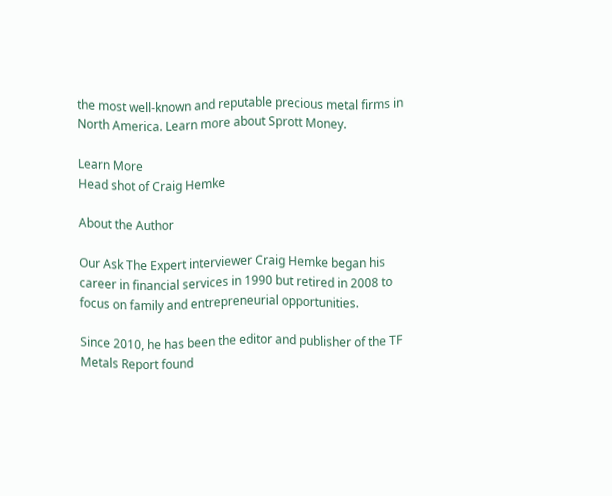the most well-known and reputable precious metal firms in North America. Learn more about Sprott Money.

Learn More
Head shot of Craig Hemke

About the Author

Our Ask The Expert interviewer Craig Hemke began his career in financial services in 1990 but retired in 2008 to focus on family and entrepreneurial opportunities.

Since 2010, he has been the editor and publisher of the TF Metals Report found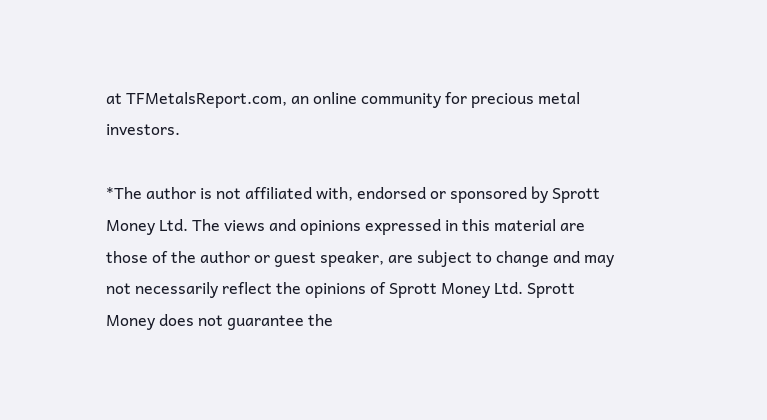at TFMetalsReport.com, an online community for precious metal investors.

*The author is not affiliated with, endorsed or sponsored by Sprott Money Ltd. The views and opinions expressed in this material are those of the author or guest speaker, are subject to change and may not necessarily reflect the opinions of Sprott Money Ltd. Sprott Money does not guarantee the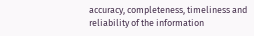accuracy, completeness, timeliness and reliability of the information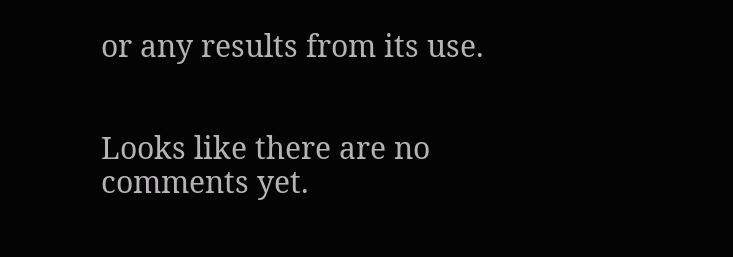or any results from its use.


Looks like there are no comments yet.